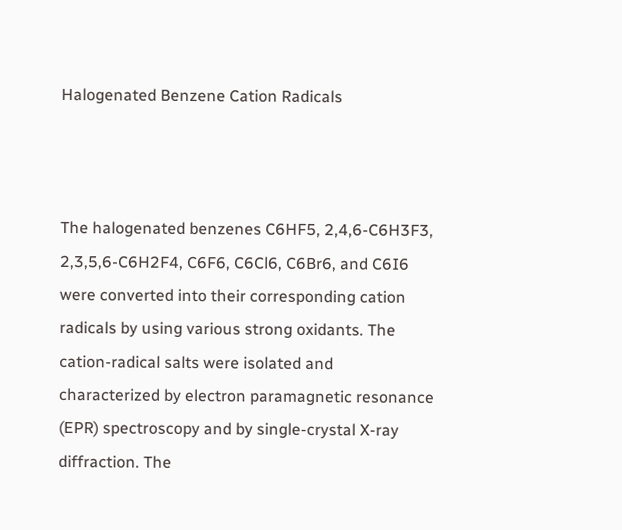Halogenated Benzene Cation Radicals



The halogenated benzenes C6HF5, 2,4,6-C6H3F3, 2,3,5,6-C6H2F4, C6F6, C6Cl6, C6Br6, and C6I6 were converted into their corresponding cation radicals by using various strong oxidants. The cation-radical salts were isolated and characterized by electron paramagnetic resonance (EPR) spectroscopy and by single-crystal X-ray diffraction. The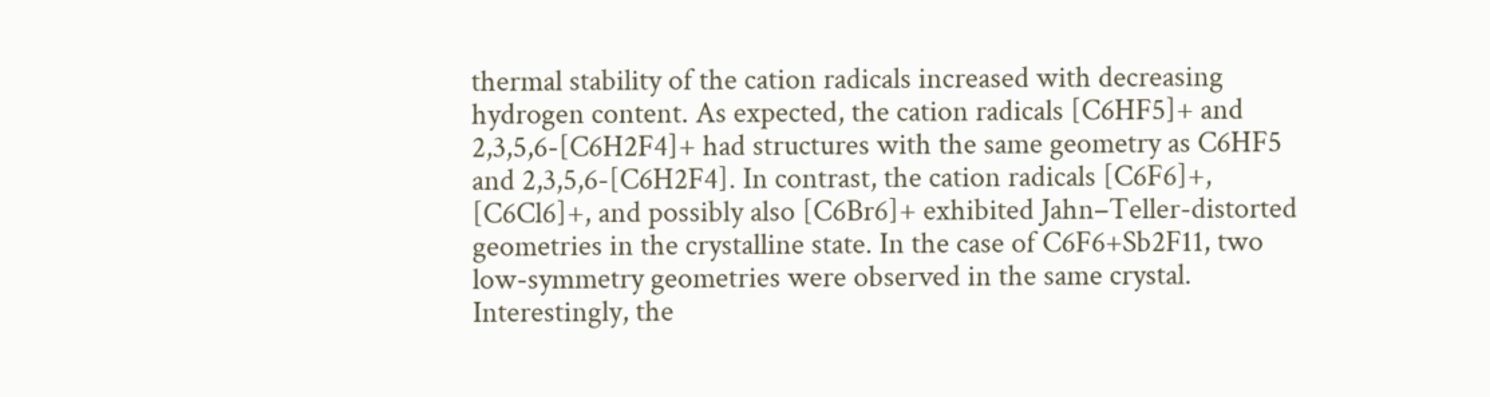thermal stability of the cation radicals increased with decreasing hydrogen content. As expected, the cation radicals [C6HF5]+ and 2,3,5,6-[C6H2F4]+ had structures with the same geometry as C6HF5 and 2,3,5,6-[C6H2F4]. In contrast, the cation radicals [C6F6]+, [C6Cl6]+, and possibly also [C6Br6]+ exhibited Jahn–Teller-distorted geometries in the crystalline state. In the case of C6F6+Sb2F11, two low-symmetry geometries were observed in the same crystal. Interestingly, the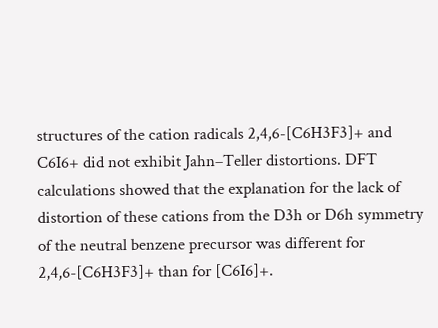structures of the cation radicals 2,4,6-[C6H3F3]+ and C6I6+ did not exhibit Jahn–Teller distortions. DFT calculations showed that the explanation for the lack of distortion of these cations from the D3h or D6h symmetry of the neutral benzene precursor was different for 2,4,6-[C6H3F3]+ than for [C6I6]+.